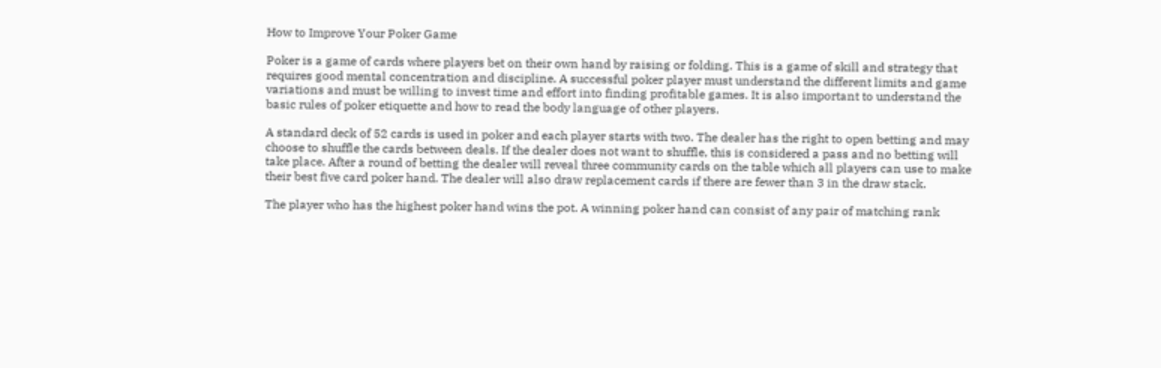How to Improve Your Poker Game

Poker is a game of cards where players bet on their own hand by raising or folding. This is a game of skill and strategy that requires good mental concentration and discipline. A successful poker player must understand the different limits and game variations and must be willing to invest time and effort into finding profitable games. It is also important to understand the basic rules of poker etiquette and how to read the body language of other players.

A standard deck of 52 cards is used in poker and each player starts with two. The dealer has the right to open betting and may choose to shuffle the cards between deals. If the dealer does not want to shuffle, this is considered a pass and no betting will take place. After a round of betting the dealer will reveal three community cards on the table which all players can use to make their best five card poker hand. The dealer will also draw replacement cards if there are fewer than 3 in the draw stack.

The player who has the highest poker hand wins the pot. A winning poker hand can consist of any pair of matching rank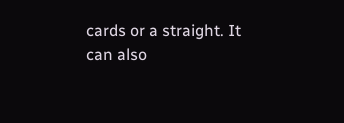cards or a straight. It can also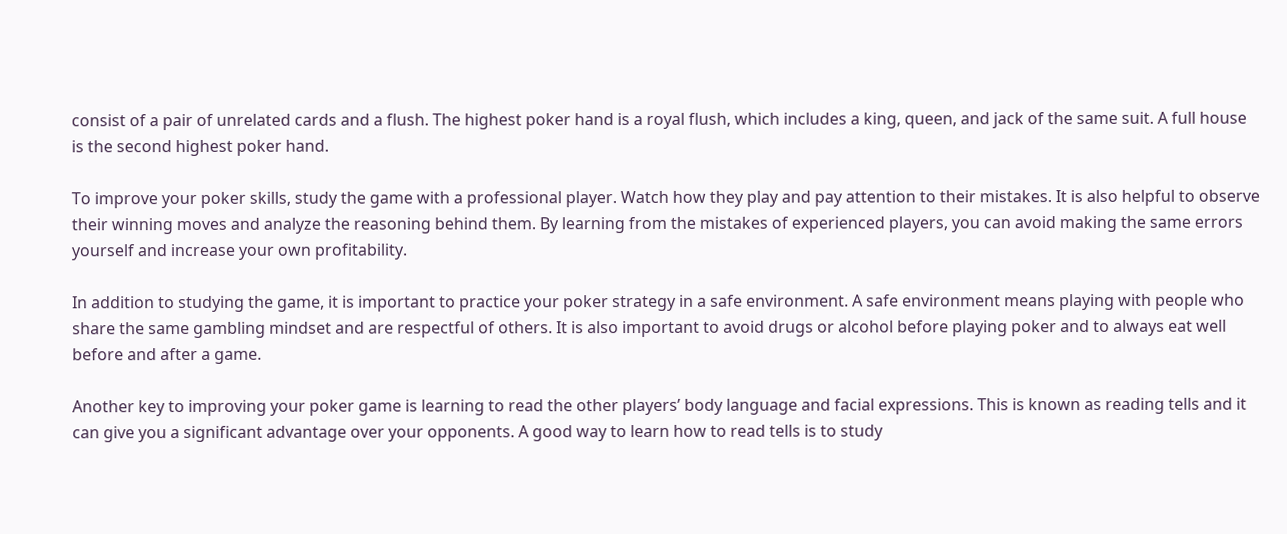consist of a pair of unrelated cards and a flush. The highest poker hand is a royal flush, which includes a king, queen, and jack of the same suit. A full house is the second highest poker hand.

To improve your poker skills, study the game with a professional player. Watch how they play and pay attention to their mistakes. It is also helpful to observe their winning moves and analyze the reasoning behind them. By learning from the mistakes of experienced players, you can avoid making the same errors yourself and increase your own profitability.

In addition to studying the game, it is important to practice your poker strategy in a safe environment. A safe environment means playing with people who share the same gambling mindset and are respectful of others. It is also important to avoid drugs or alcohol before playing poker and to always eat well before and after a game.

Another key to improving your poker game is learning to read the other players’ body language and facial expressions. This is known as reading tells and it can give you a significant advantage over your opponents. A good way to learn how to read tells is to study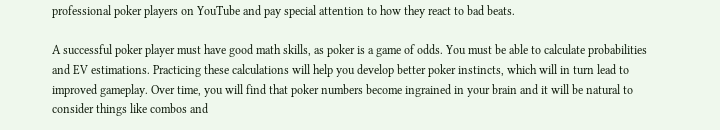professional poker players on YouTube and pay special attention to how they react to bad beats.

A successful poker player must have good math skills, as poker is a game of odds. You must be able to calculate probabilities and EV estimations. Practicing these calculations will help you develop better poker instincts, which will in turn lead to improved gameplay. Over time, you will find that poker numbers become ingrained in your brain and it will be natural to consider things like combos and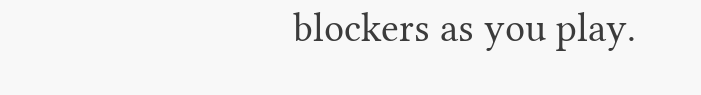blockers as you play.